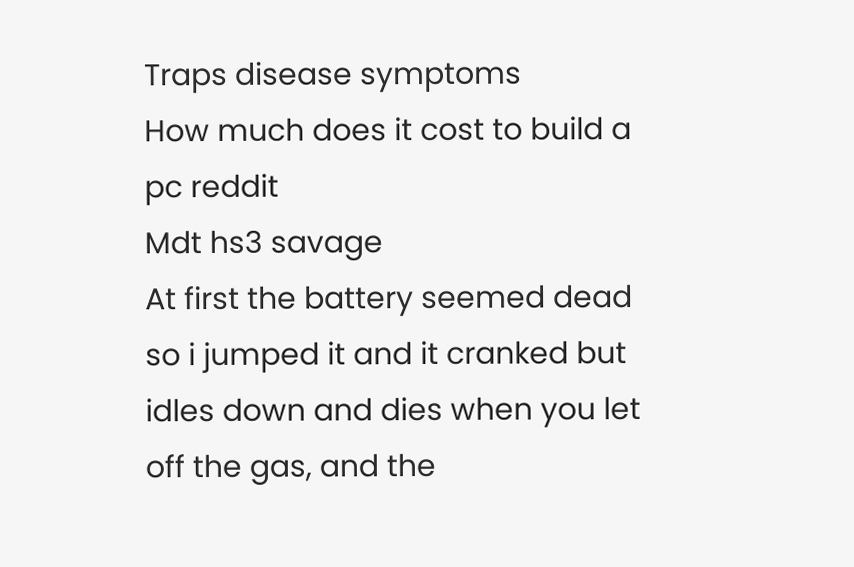Traps disease symptoms
How much does it cost to build a pc reddit
Mdt hs3 savage
At first the battery seemed dead so i jumped it and it cranked but idles down and dies when you let off the gas, and the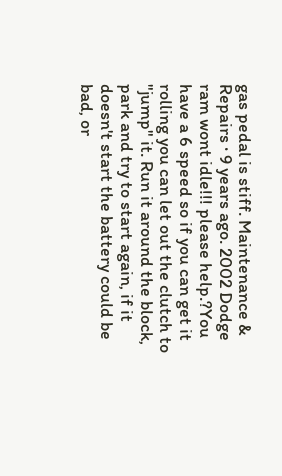gas pedal is stiff. Maintenance & Repairs · 9 years ago. 2002 Dodge ram wont idle!!! please help.?You have a 6 speed so if you can get it rolling you can let out the clutch to "jump" it. Run it around the block, park and try to start again, if it doesn't start the battery could be bad, or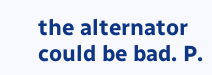the alternator could be bad. P.